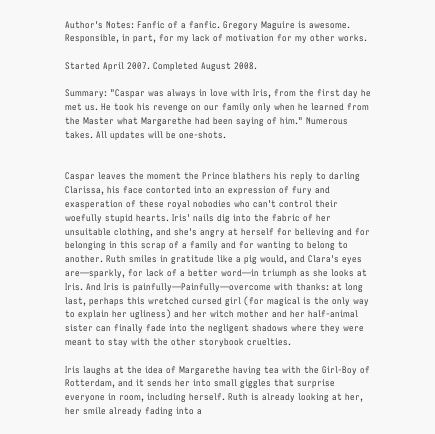Author's Notes: Fanfic of a fanfic. Gregory Maguire is awesome. Responsible, in part, for my lack of motivation for my other works.

Started April 2007. Completed August 2008.

Summary: "Caspar was always in love with Iris, from the first day he met us. He took his revenge on our family only when he learned from the Master what Margarethe had been saying of him." Numerous takes. All updates will be one-shots.


Caspar leaves the moment the Prince blathers his reply to darling Clarissa, his face contorted into an expression of fury and exasperation of these royal nobodies who can't control their woefully stupid hearts. Iris' nails dig into the fabric of her unsuitable clothing, and she's angry at herself for believing and for belonging in this scrap of a family and for wanting to belong to another. Ruth smiles in gratitude like a pig would, and Clara's eyes are—sparkly, for lack of a better word—in triumph as she looks at Iris. And Iris is painfully—Painfully—overcome with thanks: at long last, perhaps this wretched cursed girl (for magical is the only way to explain her ugliness) and her witch mother and her half-animal sister can finally fade into the negligent shadows where they were meant to stay with the other storybook cruelties.

Iris laughs at the idea of Margarethe having tea with the Girl-Boy of Rotterdam, and it sends her into small giggles that surprise everyone in room, including herself. Ruth is already looking at her, her smile already fading into a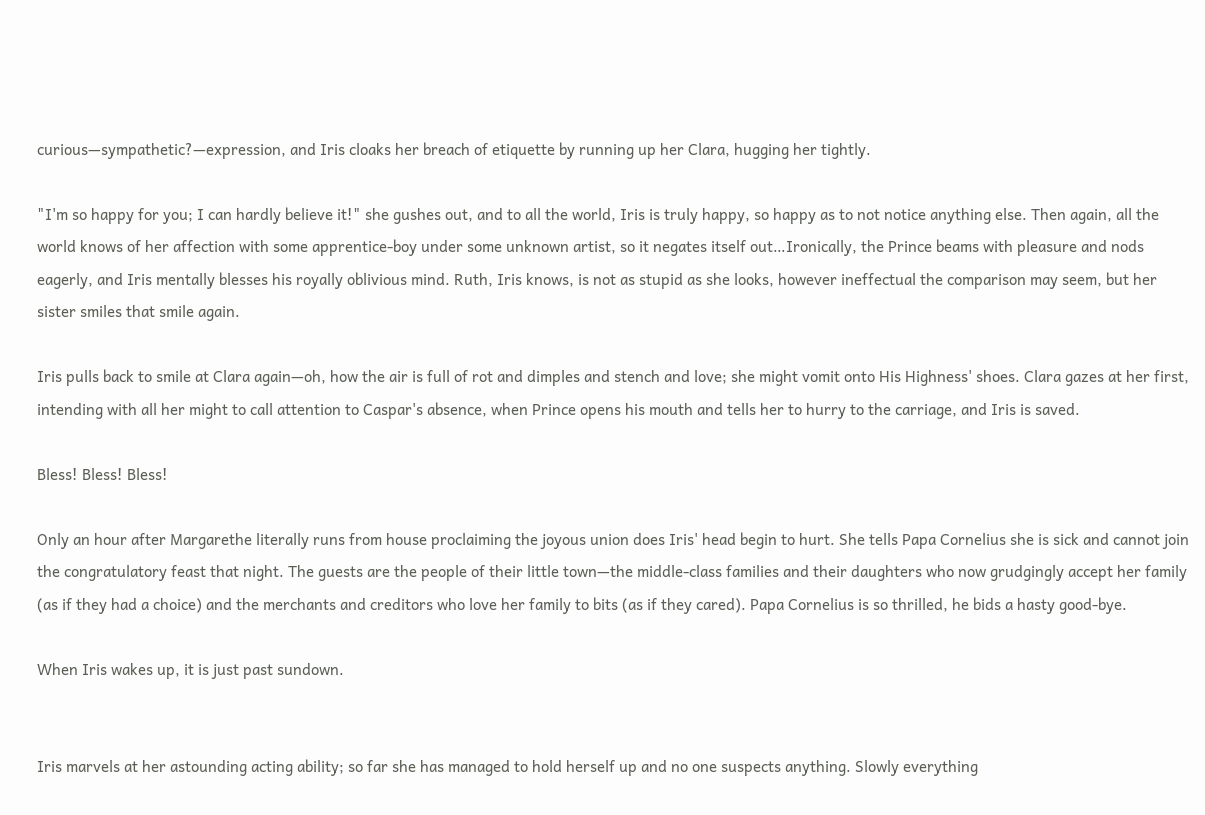curious—sympathetic?—expression, and Iris cloaks her breach of etiquette by running up her Clara, hugging her tightly.

"I'm so happy for you; I can hardly believe it!" she gushes out, and to all the world, Iris is truly happy, so happy as to not notice anything else. Then again, all the world knows of her affection with some apprentice-boy under some unknown artist, so it negates itself out…Ironically, the Prince beams with pleasure and nods eagerly, and Iris mentally blesses his royally oblivious mind. Ruth, Iris knows, is not as stupid as she looks, however ineffectual the comparison may seem, but her sister smiles that smile again.

Iris pulls back to smile at Clara again—oh, how the air is full of rot and dimples and stench and love; she might vomit onto His Highness' shoes. Clara gazes at her first, intending with all her might to call attention to Caspar's absence, when Prince opens his mouth and tells her to hurry to the carriage, and Iris is saved.

Bless! Bless! Bless!

Only an hour after Margarethe literally runs from house proclaiming the joyous union does Iris' head begin to hurt. She tells Papa Cornelius she is sick and cannot join the congratulatory feast that night. The guests are the people of their little town—the middle-class families and their daughters who now grudgingly accept her family (as if they had a choice) and the merchants and creditors who love her family to bits (as if they cared). Papa Cornelius is so thrilled, he bids a hasty good-bye.

When Iris wakes up, it is just past sundown.


Iris marvels at her astounding acting ability; so far she has managed to hold herself up and no one suspects anything. Slowly everything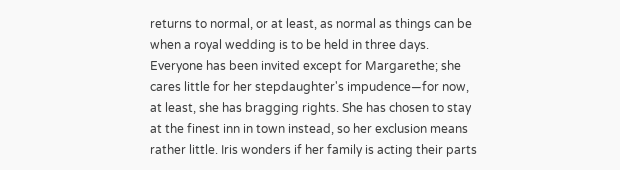returns to normal, or at least, as normal as things can be when a royal wedding is to be held in three days. Everyone has been invited except for Margarethe; she cares little for her stepdaughter's impudence—for now, at least, she has bragging rights. She has chosen to stay at the finest inn in town instead, so her exclusion means rather little. Iris wonders if her family is acting their parts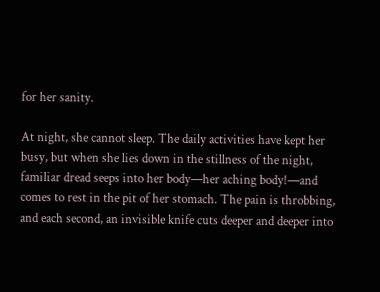for her sanity.

At night, she cannot sleep. The daily activities have kept her busy, but when she lies down in the stillness of the night, familiar dread seeps into her body—her aching body!—and comes to rest in the pit of her stomach. The pain is throbbing, and each second, an invisible knife cuts deeper and deeper into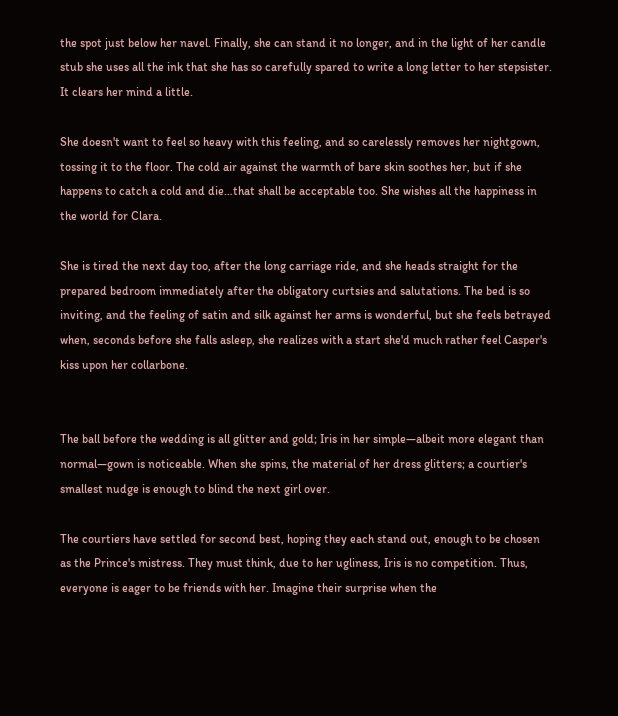the spot just below her navel. Finally, she can stand it no longer, and in the light of her candle stub she uses all the ink that she has so carefully spared to write a long letter to her stepsister. It clears her mind a little.

She doesn't want to feel so heavy with this feeling, and so carelessly removes her nightgown, tossing it to the floor. The cold air against the warmth of bare skin soothes her, but if she happens to catch a cold and die…that shall be acceptable too. She wishes all the happiness in the world for Clara.

She is tired the next day too, after the long carriage ride, and she heads straight for the prepared bedroom immediately after the obligatory curtsies and salutations. The bed is so inviting, and the feeling of satin and silk against her arms is wonderful, but she feels betrayed when, seconds before she falls asleep, she realizes with a start she'd much rather feel Casper's kiss upon her collarbone.


The ball before the wedding is all glitter and gold; Iris in her simple—albeit more elegant than normal—gown is noticeable. When she spins, the material of her dress glitters; a courtier's smallest nudge is enough to blind the next girl over.

The courtiers have settled for second best, hoping they each stand out, enough to be chosen as the Prince's mistress. They must think, due to her ugliness, Iris is no competition. Thus, everyone is eager to be friends with her. Imagine their surprise when the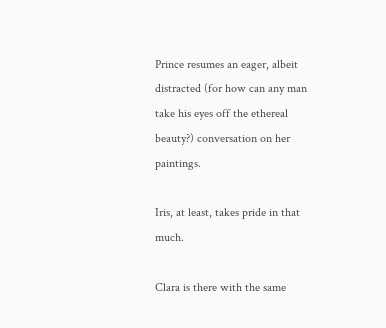Prince resumes an eager, albeit distracted (for how can any man take his eyes off the ethereal beauty?) conversation on her paintings.

Iris, at least, takes pride in that much.

Clara is there with the same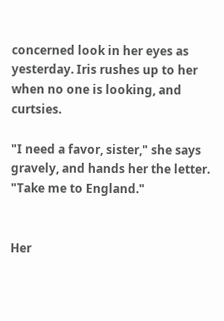concerned look in her eyes as yesterday. Iris rushes up to her when no one is looking, and curtsies.

"I need a favor, sister," she says gravely, and hands her the letter. "Take me to England."


Her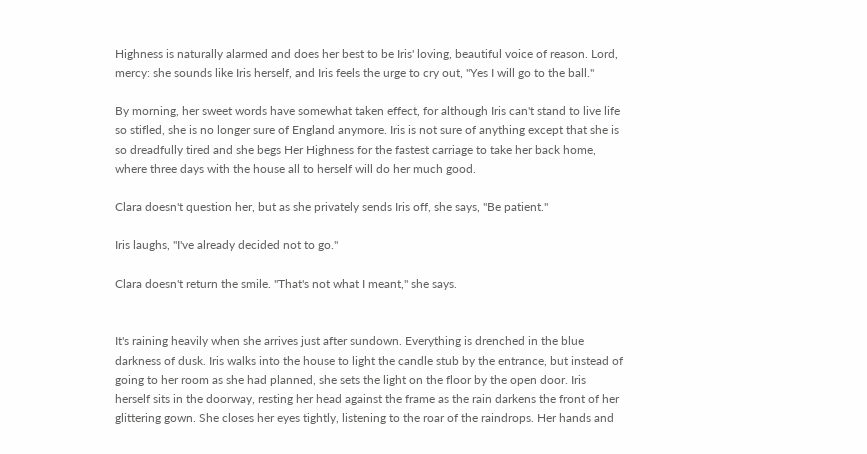Highness is naturally alarmed and does her best to be Iris' loving, beautiful voice of reason. Lord, mercy: she sounds like Iris herself, and Iris feels the urge to cry out, "Yes I will go to the ball."

By morning, her sweet words have somewhat taken effect, for although Iris can't stand to live life so stifled, she is no longer sure of England anymore. Iris is not sure of anything except that she is so dreadfully tired and she begs Her Highness for the fastest carriage to take her back home, where three days with the house all to herself will do her much good.

Clara doesn't question her, but as she privately sends Iris off, she says, "Be patient."

Iris laughs, "I've already decided not to go."

Clara doesn't return the smile. "That's not what I meant," she says.


It's raining heavily when she arrives just after sundown. Everything is drenched in the blue darkness of dusk. Iris walks into the house to light the candle stub by the entrance, but instead of going to her room as she had planned, she sets the light on the floor by the open door. Iris herself sits in the doorway, resting her head against the frame as the rain darkens the front of her glittering gown. She closes her eyes tightly, listening to the roar of the raindrops. Her hands and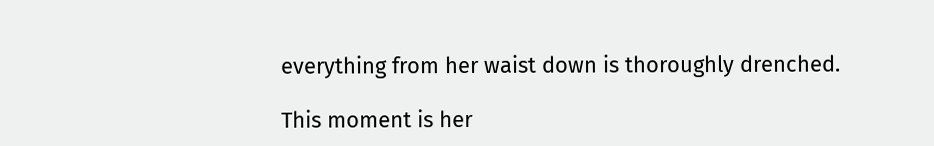everything from her waist down is thoroughly drenched.

This moment is her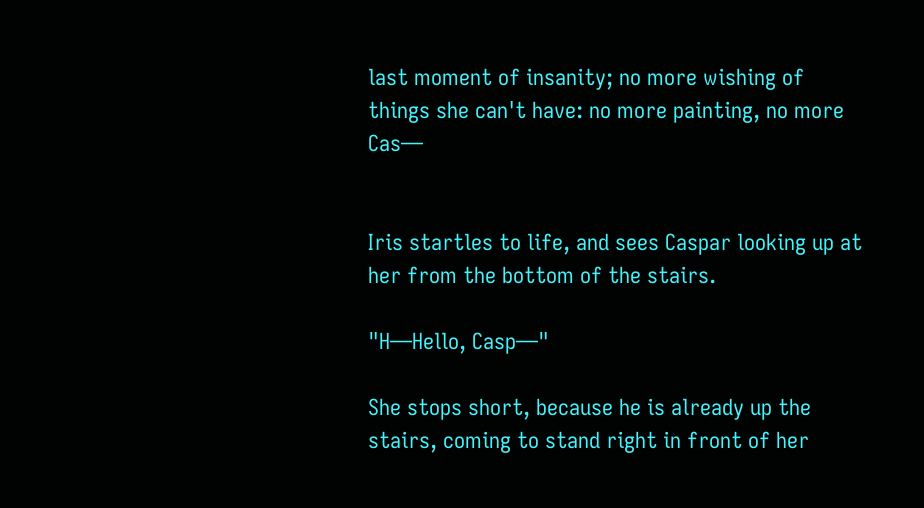last moment of insanity; no more wishing of things she can't have: no more painting, no more Cas—


Iris startles to life, and sees Caspar looking up at her from the bottom of the stairs.

"H—Hello, Casp—"

She stops short, because he is already up the stairs, coming to stand right in front of her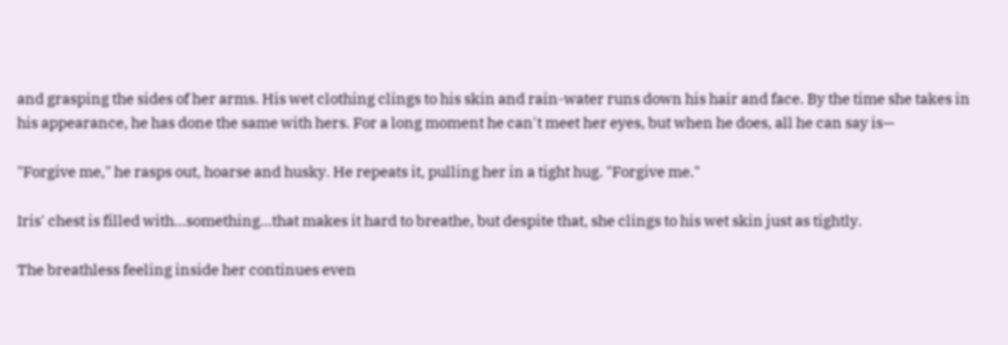and grasping the sides of her arms. His wet clothing clings to his skin and rain-water runs down his hair and face. By the time she takes in his appearance, he has done the same with hers. For a long moment he can't meet her eyes, but when he does, all he can say is—

"Forgive me," he rasps out, hoarse and husky. He repeats it, pulling her in a tight hug. "Forgive me."

Iris' chest is filled with…something…that makes it hard to breathe, but despite that, she clings to his wet skin just as tightly.

The breathless feeling inside her continues even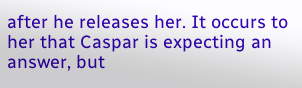after he releases her. It occurs to her that Caspar is expecting an answer, but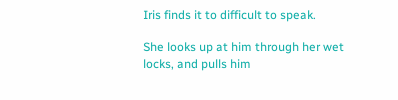Iris finds it to difficult to speak.

She looks up at him through her wet locks, and pulls him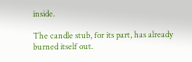inside.

The candle stub, for its part, has already burned itself out.